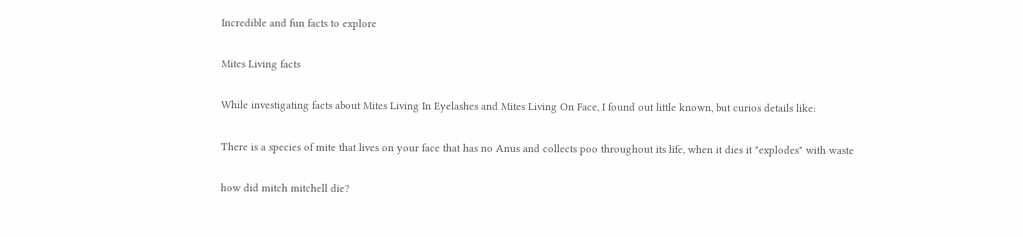Incredible and fun facts to explore

Mites Living facts

While investigating facts about Mites Living In Eyelashes and Mites Living On Face, I found out little known, but curios details like:

There is a species of mite that lives on your face that has no Anus and collects poo throughout its life, when it dies it "explodes" with waste

how did mitch mitchell die?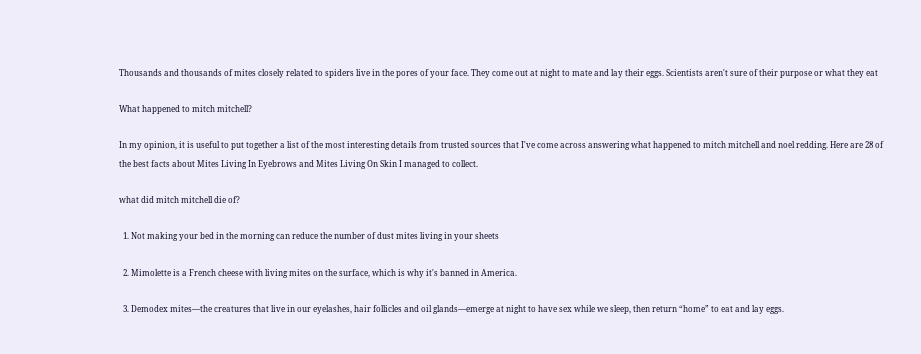Thousands and thousands of mites closely related to spiders live in the pores of your face. They come out at night to mate and lay their eggs. Scientists aren't sure of their purpose or what they eat

What happened to mitch mitchell?

In my opinion, it is useful to put together a list of the most interesting details from trusted sources that I've come across answering what happened to mitch mitchell and noel redding. Here are 28 of the best facts about Mites Living In Eyebrows and Mites Living On Skin I managed to collect.

what did mitch mitchell die of?

  1. Not making your bed in the morning can reduce the number of dust mites living in your sheets

  2. Mimolette is a French cheese with living mites on the surface, which is why it's banned in America.

  3. Demodex mites—the creatures that live in our eyelashes, hair follicles and oil glands—emerge at night to have sex while we sleep, then return “home” to eat and lay eggs.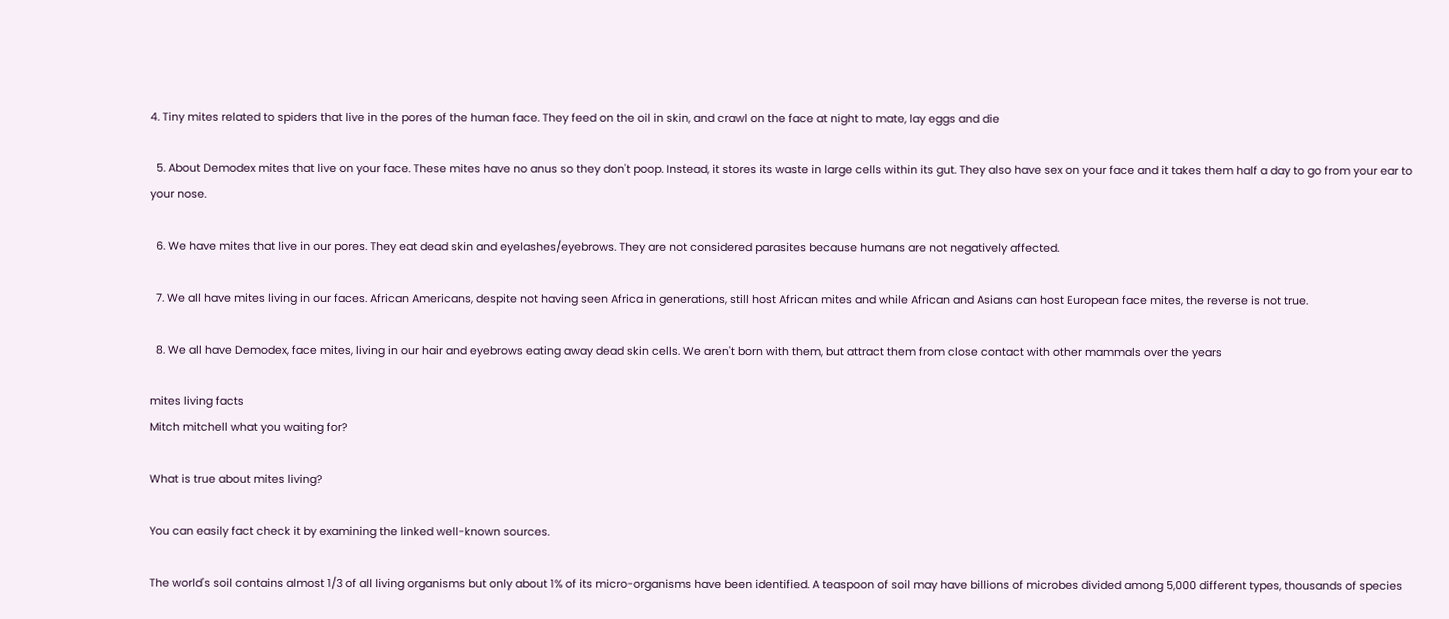4. Tiny mites related to spiders that live in the pores of the human face. They feed on the oil in skin, and crawl on the face at night to mate, lay eggs and die

  5. About Demodex mites that live on your face. These mites have no anus so they don't poop. Instead, it stores its waste in large cells within its gut. They also have sex on your face and it takes them half a day to go from your ear to your nose.

  6. We have mites that live in our pores. They eat dead skin and eyelashes/eyebrows. They are not considered parasites because humans are not negatively affected.

  7. We all have mites living in our faces. African Americans, despite not having seen Africa in generations, still host African mites and while African and Asians can host European face mites, the reverse is not true.

  8. We all have Demodex, face mites, living in our hair and eyebrows eating away dead skin cells. We aren't born with them, but attract them from close contact with other mammals over the years

mites living facts
Mitch mitchell what you waiting for?

What is true about mites living?

You can easily fact check it by examining the linked well-known sources.

The world's soil contains almost 1/3 of all living organisms but only about 1% of its micro-organisms have been identified. A teaspoon of soil may have billions of microbes divided among 5,000 different types, thousands of species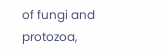of fungi and protozoa,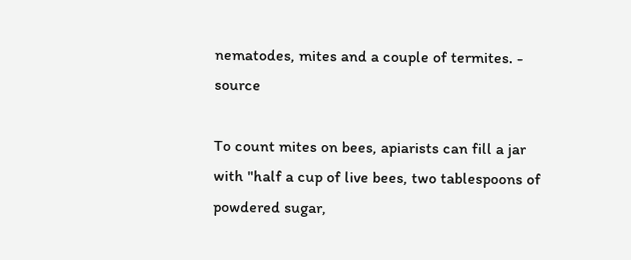nematodes, mites and a couple of termites. - source

To count mites on bees, apiarists can fill a jar with "half a cup of live bees, two tablespoons of powdered sugar,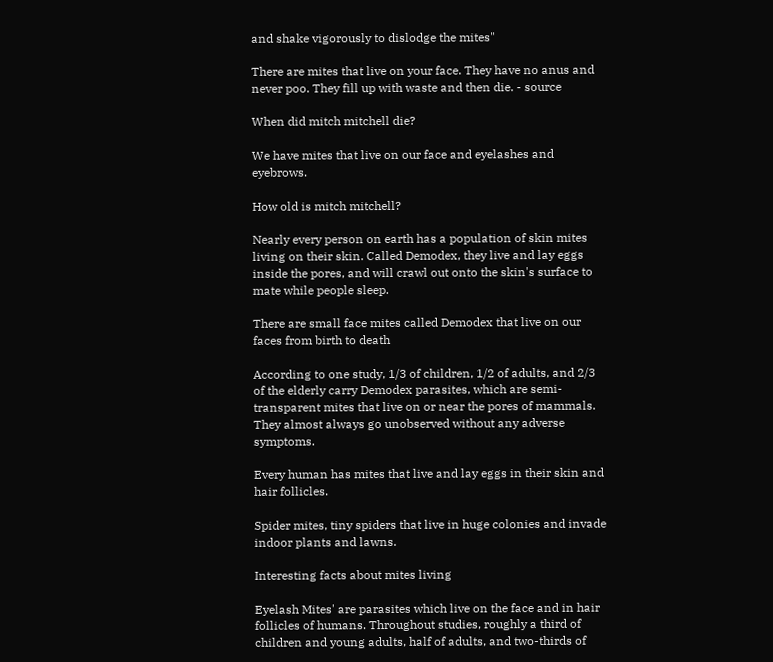and shake vigorously to dislodge the mites"

There are mites that live on your face. They have no anus and never poo. They fill up with waste and then die. - source

When did mitch mitchell die?

We have mites that live on our face and eyelashes and eyebrows.

How old is mitch mitchell?

Nearly every person on earth has a population of skin mites living on their skin. Called Demodex, they live and lay eggs inside the pores, and will crawl out onto the skin's surface to mate while people sleep.

There are small face mites called Demodex that live on our faces from birth to death

According to one study, 1/3 of children, 1/2 of adults, and 2/3 of the elderly carry Demodex parasites, which are semi-transparent mites that live on or near the pores of mammals. They almost always go unobserved without any adverse symptoms.

Every human has mites that live and lay eggs in their skin and hair follicles.

Spider mites, tiny spiders that live in huge colonies and invade indoor plants and lawns.

Interesting facts about mites living

Eyelash Mites' are parasites which live on the face and in hair follicles of humans. Throughout studies, roughly a third of children and young adults, half of adults, and two-thirds of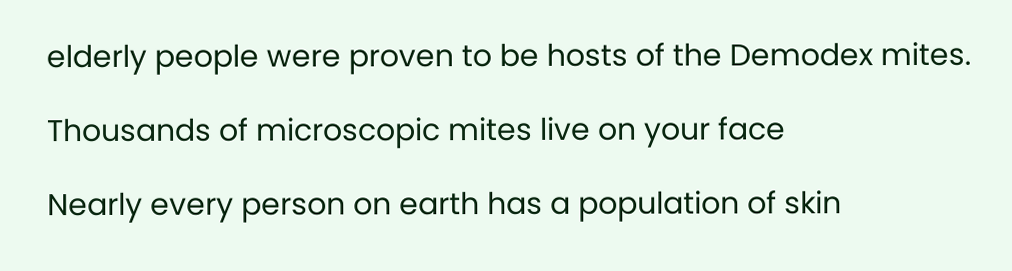elderly people were proven to be hosts of the Demodex mites.

Thousands of microscopic mites live on your face

Nearly every person on earth has a population of skin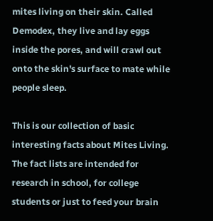mites living on their skin. Called Demodex, they live and lay eggs inside the pores, and will crawl out onto the skin's surface to mate while people sleep.

This is our collection of basic interesting facts about Mites Living. The fact lists are intended for research in school, for college students or just to feed your brain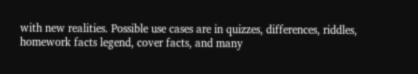with new realities. Possible use cases are in quizzes, differences, riddles, homework facts legend, cover facts, and many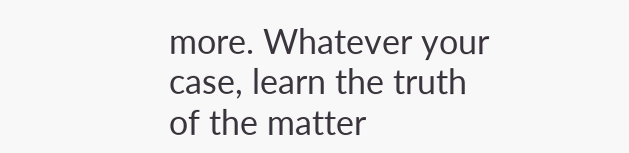more. Whatever your case, learn the truth of the matter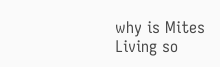why is Mites Living so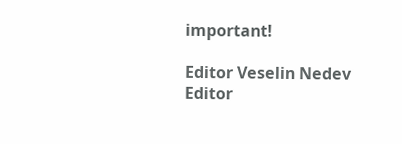important!

Editor Veselin Nedev Editor